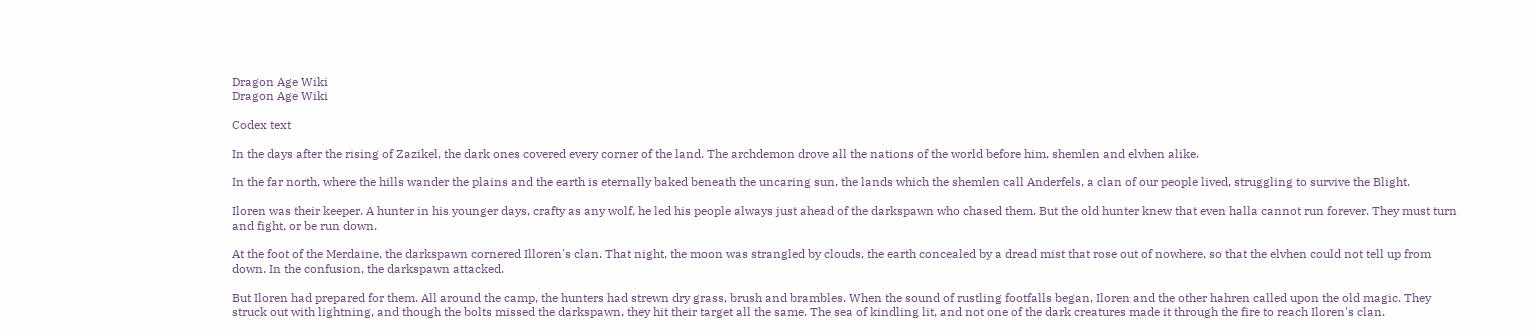Dragon Age Wiki
Dragon Age Wiki

Codex text

In the days after the rising of Zazikel, the dark ones covered every corner of the land. The archdemon drove all the nations of the world before him, shemlen and elvhen alike.

In the far north, where the hills wander the plains and the earth is eternally baked beneath the uncaring sun, the lands which the shemlen call Anderfels, a clan of our people lived, struggling to survive the Blight.

Iloren was their keeper. A hunter in his younger days, crafty as any wolf, he led his people always just ahead of the darkspawn who chased them. But the old hunter knew that even halla cannot run forever. They must turn and fight, or be run down.

At the foot of the Merdaine, the darkspawn cornered Illoren's clan. That night, the moon was strangled by clouds, the earth concealed by a dread mist that rose out of nowhere, so that the elvhen could not tell up from down. In the confusion, the darkspawn attacked.

But Iloren had prepared for them. All around the camp, the hunters had strewn dry grass, brush and brambles. When the sound of rustling footfalls began, Iloren and the other hahren called upon the old magic. They struck out with lightning, and though the bolts missed the darkspawn, they hit their target all the same. The sea of kindling lit, and not one of the dark creatures made it through the fire to reach Iloren's clan.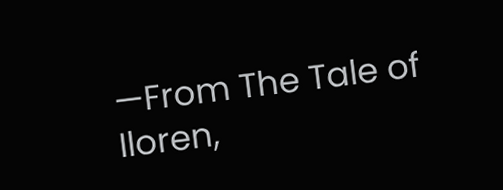—From The Tale of Iloren,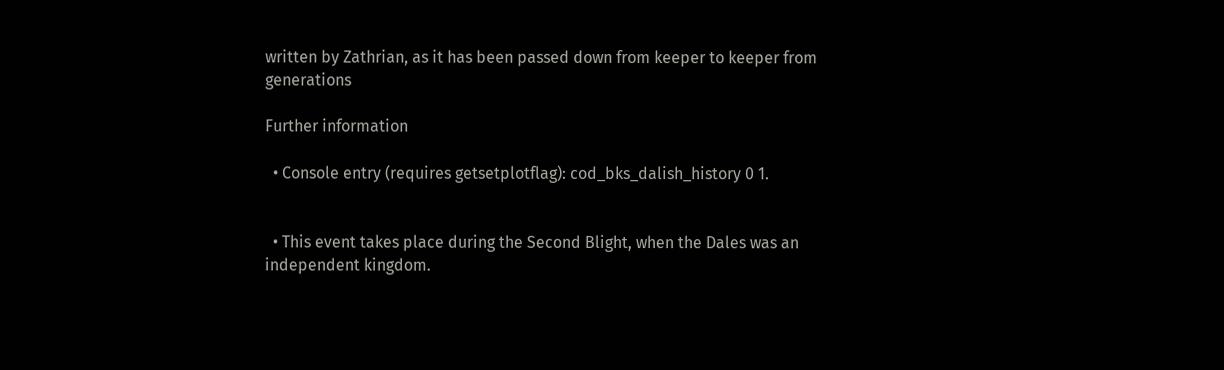written by Zathrian, as it has been passed down from keeper to keeper from generations

Further information

  • Console entry (requires getsetplotflag): cod_bks_dalish_history 0 1.


  • This event takes place during the Second Blight, when the Dales was an independent kingdom.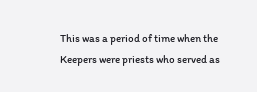This was a period of time when the Keepers were priests who served as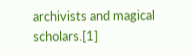archivists and magical scholars.[1]